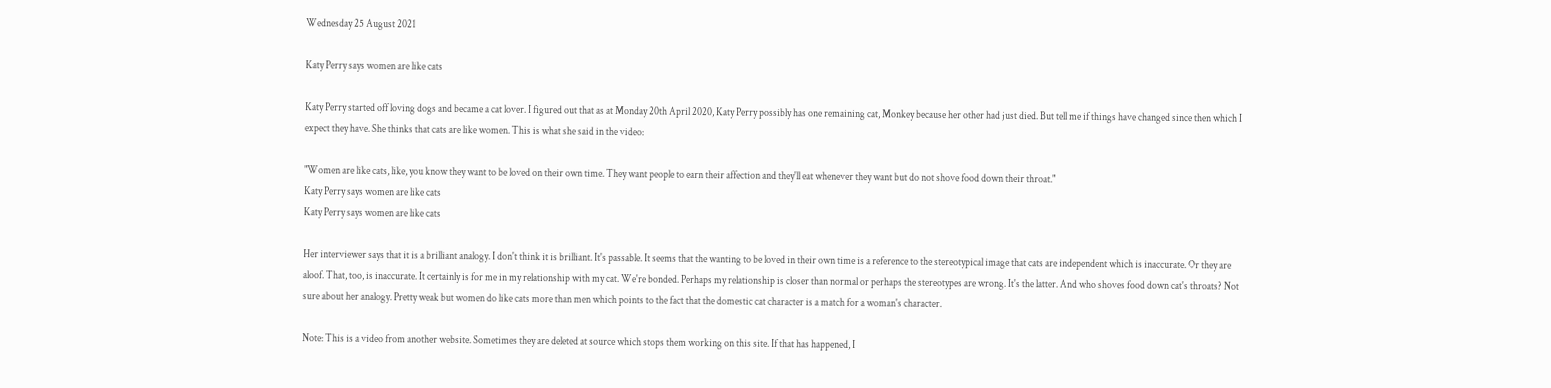Wednesday 25 August 2021

Katy Perry says women are like cats

Katy Perry started off loving dogs and became a cat lover. I figured out that as at Monday 20th April 2020, Katy Perry possibly has one remaining cat, Monkey because her other had just died. But tell me if things have changed since then which I expect they have. She thinks that cats are like women. This is what she said in the video:

"Women are like cats, like, you know they want to be loved on their own time. They want people to earn their affection and they'll eat whenever they want but do not shove food down their throat."
Katy Perry says women are like cats
Katy Perry says women are like cats

Her interviewer says that it is a brilliant analogy. I don't think it is brilliant. It's passable. It seems that the wanting to be loved in their own time is a reference to the stereotypical image that cats are independent which is inaccurate. Or they are aloof. That, too, is inaccurate. It certainly is for me in my relationship with my cat. We're bonded. Perhaps my relationship is closer than normal or perhaps the stereotypes are wrong. It's the latter. And who shoves food down cat's throats? Not sure about her analogy. Pretty weak but women do like cats more than men which points to the fact that the domestic cat character is a match for a woman's character.

Note: This is a video from another website. Sometimes they are deleted at source which stops them working on this site. If that has happened, I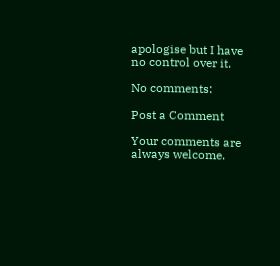apologise but I have no control over it.

No comments:

Post a Comment

Your comments are always welcome.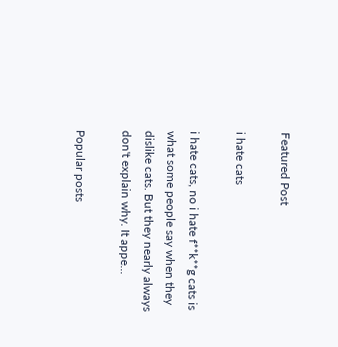Featured Post

i hate cats

i hate cats, no i hate f**k**g cats is what some people say when they dislike cats. But they nearly always don't explain why. It appe...

Popular posts